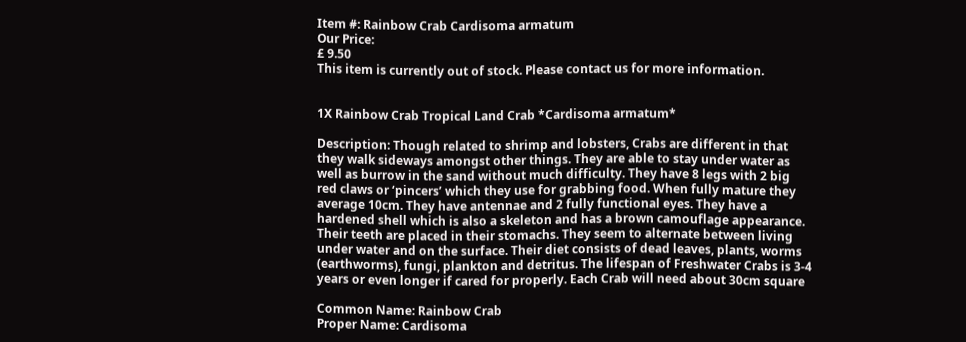Item #: Rainbow Crab Cardisoma armatum
Our Price:
£ 9.50
This item is currently out of stock. Please contact us for more information.


1X Rainbow Crab Tropical Land Crab *Cardisoma armatum*

Description: Though related to shrimp and lobsters, Crabs are different in that they walk sideways amongst other things. They are able to stay under water as well as burrow in the sand without much difficulty. They have 8 legs with 2 big red claws or ‘pincers’ which they use for grabbing food. When fully mature they average 10cm. They have antennae and 2 fully functional eyes. They have a hardened shell which is also a skeleton and has a brown camouflage appearance. Their teeth are placed in their stomachs. They seem to alternate between living under water and on the surface. Their diet consists of dead leaves, plants, worms (earthworms), fungi, plankton and detritus. The lifespan of Freshwater Crabs is 3-4 years or even longer if cared for properly. Each Crab will need about 30cm square

Common Name: Rainbow Crab
Proper Name: Cardisoma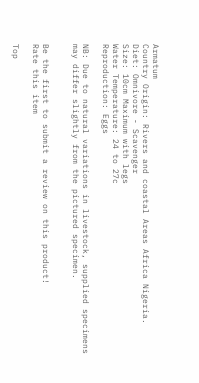Armatum
Country Origin: Rivers and coastal Areas Africa Nigeria.
Diet: Omnivore - Scavenger
Size: 10cm Maximum with legs
Water Temperature: 24 to 27c
Reproduction: Eggs

NB: Due to natural variations in livestock, supplied specimens may differ slightly from the pictured specimen.


Be the first to submit a review on this product!
Rate this item

Top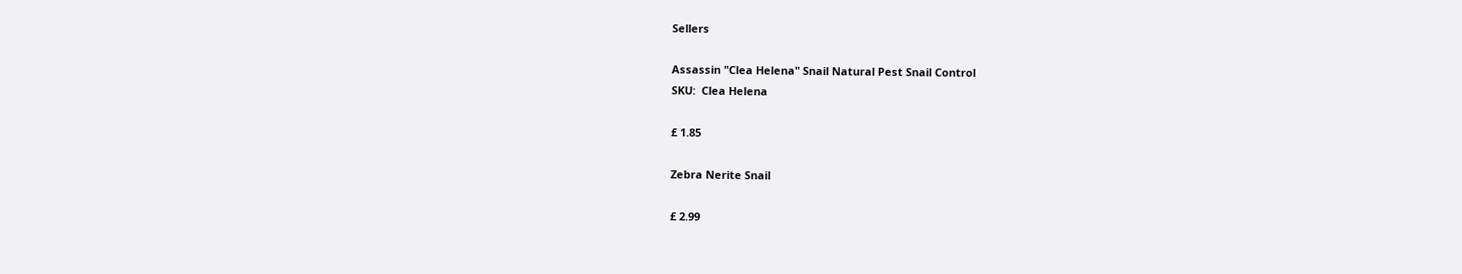Sellers

Assassin "Clea Helena" Snail Natural Pest Snail Control
SKU:  Clea Helena

£ 1.85

Zebra Nerite Snail

£ 2.99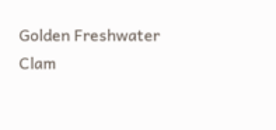Golden Freshwater Clam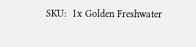SKU:  1x Golden Freshwater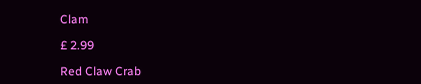Clam

£ 2.99

Red Claw Crab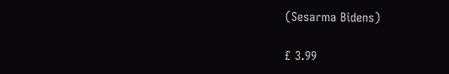(Sesarma Bidens)

£ 3.99